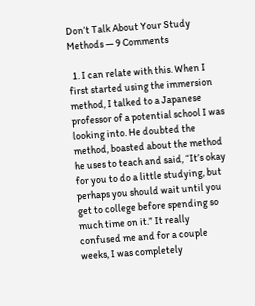Don’t Talk About Your Study Methods — 9 Comments

  1. I can relate with this. When I first started using the immersion method, I talked to a Japanese professor of a potential school I was looking into. He doubted the method, boasted about the method he uses to teach and said, “It’s okay for you to do a little studying, but perhaps you should wait until you get to college before spending so much time on it.” It really confused me and for a couple weeks, I was completely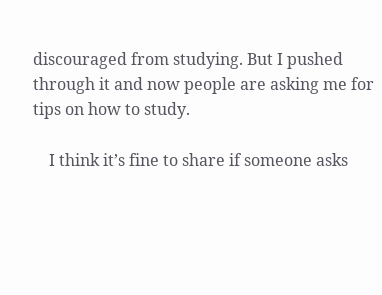discouraged from studying. But I pushed through it and now people are asking me for tips on how to study.

    I think it’s fine to share if someone asks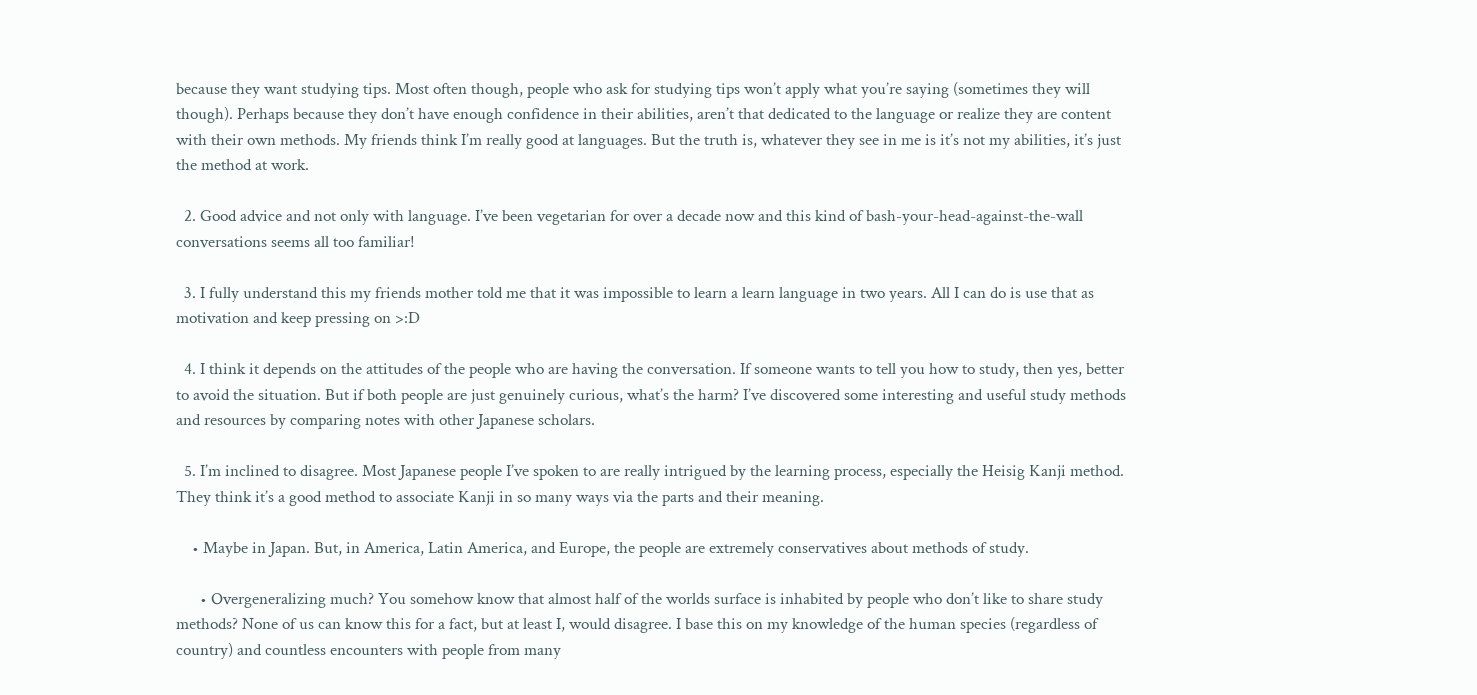because they want studying tips. Most often though, people who ask for studying tips won’t apply what you’re saying (sometimes they will though). Perhaps because they don’t have enough confidence in their abilities, aren’t that dedicated to the language or realize they are content with their own methods. My friends think I’m really good at languages. But the truth is, whatever they see in me is it’s not my abilities, it’s just the method at work.

  2. Good advice and not only with language. I’ve been vegetarian for over a decade now and this kind of bash-your-head-against-the-wall conversations seems all too familiar!

  3. I fully understand this my friends mother told me that it was impossible to learn a learn language in two years. All I can do is use that as motivation and keep pressing on >:D

  4. I think it depends on the attitudes of the people who are having the conversation. If someone wants to tell you how to study, then yes, better to avoid the situation. But if both people are just genuinely curious, what’s the harm? I’ve discovered some interesting and useful study methods and resources by comparing notes with other Japanese scholars.

  5. I’m inclined to disagree. Most Japanese people I’ve spoken to are really intrigued by the learning process, especially the Heisig Kanji method. They think it’s a good method to associate Kanji in so many ways via the parts and their meaning.

    • Maybe in Japan. But, in America, Latin America, and Europe, the people are extremely conservatives about methods of study.

      • Overgeneralizing much? You somehow know that almost half of the worlds surface is inhabited by people who don’t like to share study methods? None of us can know this for a fact, but at least I, would disagree. I base this on my knowledge of the human species (regardless of country) and countless encounters with people from many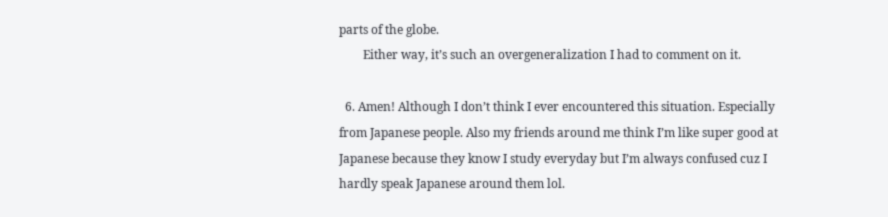parts of the globe.
        Either way, it’s such an overgeneralization I had to comment on it.

  6. Amen! Although I don’t think I ever encountered this situation. Especially from Japanese people. Also my friends around me think I’m like super good at Japanese because they know I study everyday but I’m always confused cuz I hardly speak Japanese around them lol.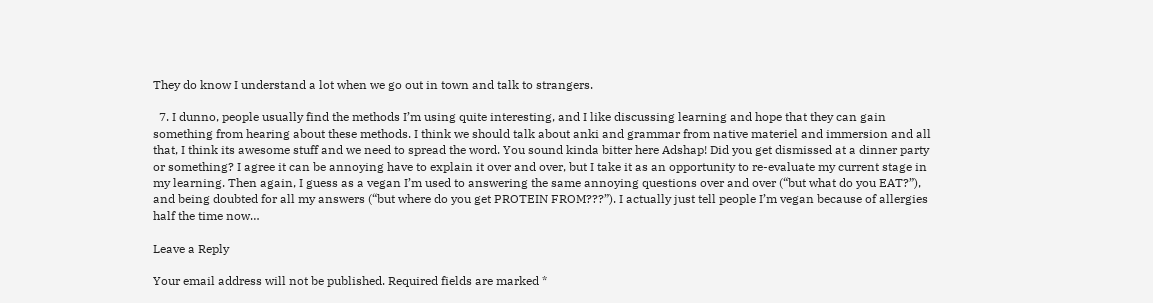They do know I understand a lot when we go out in town and talk to strangers.

  7. I dunno, people usually find the methods I’m using quite interesting, and I like discussing learning and hope that they can gain something from hearing about these methods. I think we should talk about anki and grammar from native materiel and immersion and all that, I think its awesome stuff and we need to spread the word. You sound kinda bitter here Adshap! Did you get dismissed at a dinner party or something? I agree it can be annoying have to explain it over and over, but I take it as an opportunity to re-evaluate my current stage in my learning. Then again, I guess as a vegan I’m used to answering the same annoying questions over and over (“but what do you EAT?”), and being doubted for all my answers (“but where do you get PROTEIN FROM???”). I actually just tell people I’m vegan because of allergies half the time now…

Leave a Reply

Your email address will not be published. Required fields are marked *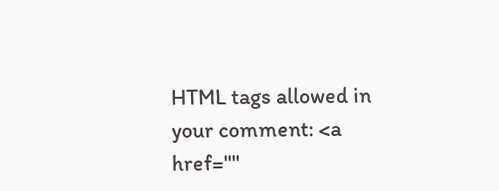HTML tags allowed in your comment: <a href=""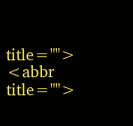title=""> <abbr title="">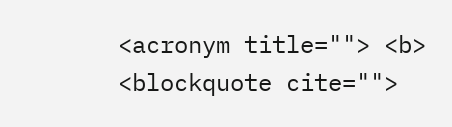<acronym title=""> <b> <blockquote cite="">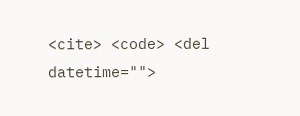<cite> <code> <del datetime="">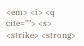<em> <i> <q cite=""> <s> <strike> <strong>